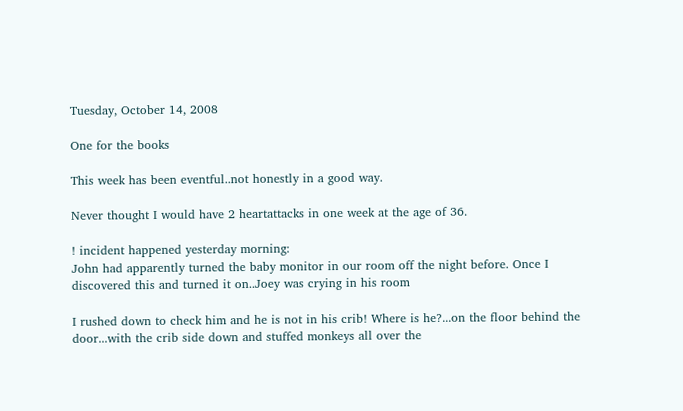Tuesday, October 14, 2008

One for the books

This week has been eventful..not honestly in a good way.

Never thought I would have 2 heartattacks in one week at the age of 36.

! incident happened yesterday morning:
John had apparently turned the baby monitor in our room off the night before. Once I discovered this and turned it on..Joey was crying in his room

I rushed down to check him and he is not in his crib! Where is he?...on the floor behind the door...with the crib side down and stuffed monkeys all over the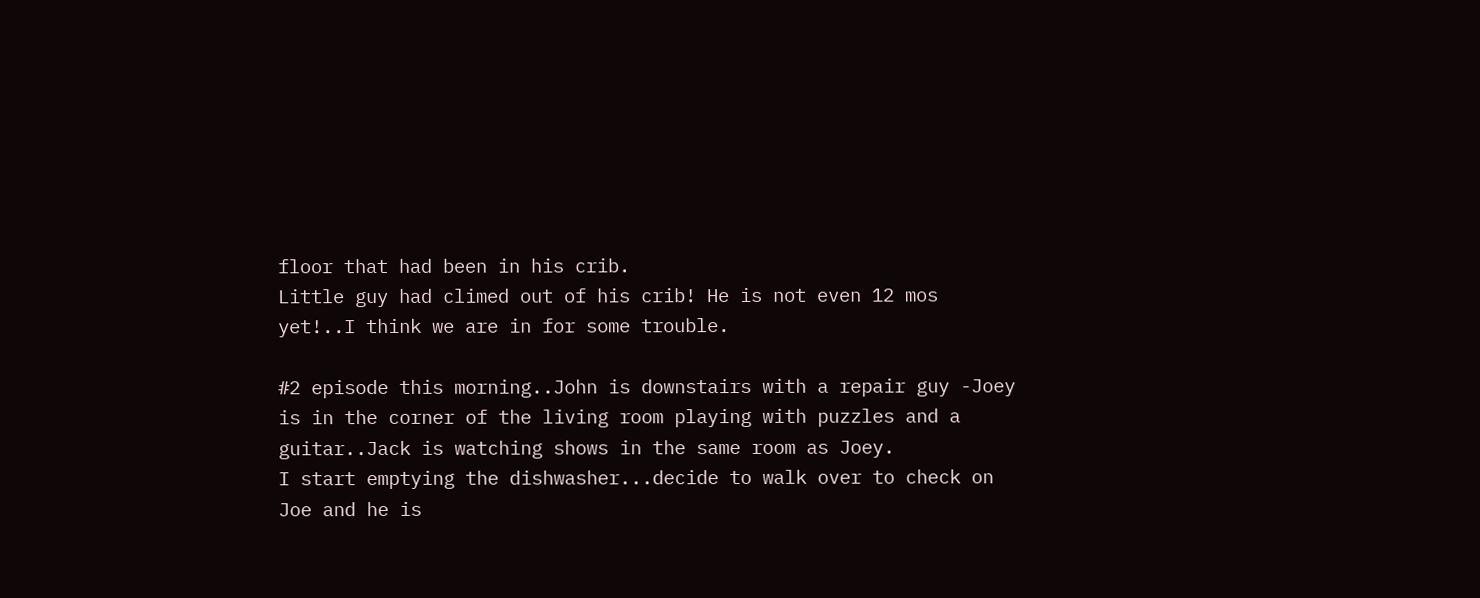floor that had been in his crib.
Little guy had climed out of his crib! He is not even 12 mos yet!..I think we are in for some trouble.

#2 episode this morning..John is downstairs with a repair guy -Joey is in the corner of the living room playing with puzzles and a guitar..Jack is watching shows in the same room as Joey.
I start emptying the dishwasher...decide to walk over to check on Joe and he is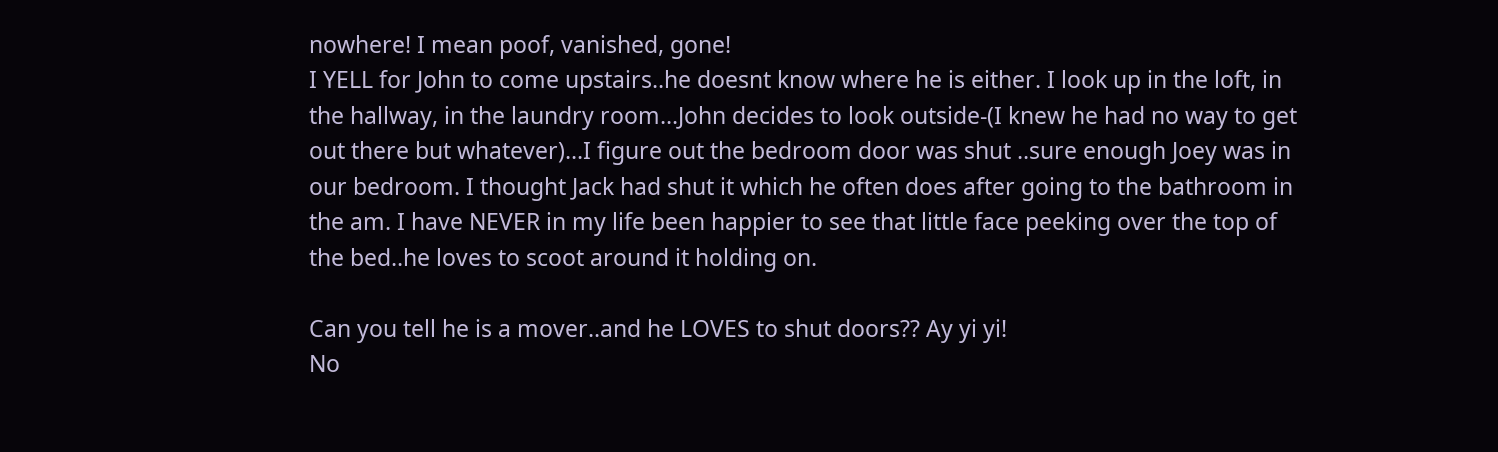nowhere! I mean poof, vanished, gone!
I YELL for John to come upstairs..he doesnt know where he is either. I look up in the loft, in the hallway, in the laundry room...John decides to look outside-(I knew he had no way to get out there but whatever)...I figure out the bedroom door was shut ..sure enough Joey was in our bedroom. I thought Jack had shut it which he often does after going to the bathroom in the am. I have NEVER in my life been happier to see that little face peeking over the top of the bed..he loves to scoot around it holding on.

Can you tell he is a mover..and he LOVES to shut doors?? Ay yi yi!
No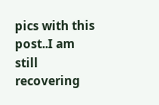pics with this post..I am still recovering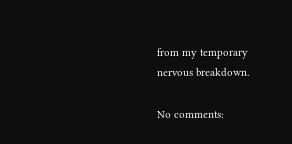from my temporary nervous breakdown.

No comments: